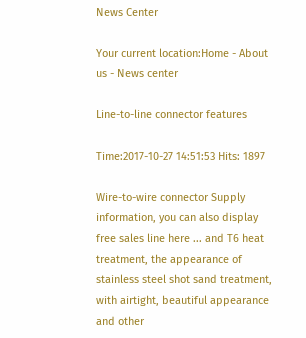News Center

Your current location:Home - About us - News center

Line-to-line connector features

Time:2017-10-27 14:51:53 Hits: 1897

Wire-to-wire connector Supply information, you can also display free sales line here ... and T6 heat treatment, the appearance of stainless steel shot sand treatment, with airtight, beautiful appearance and other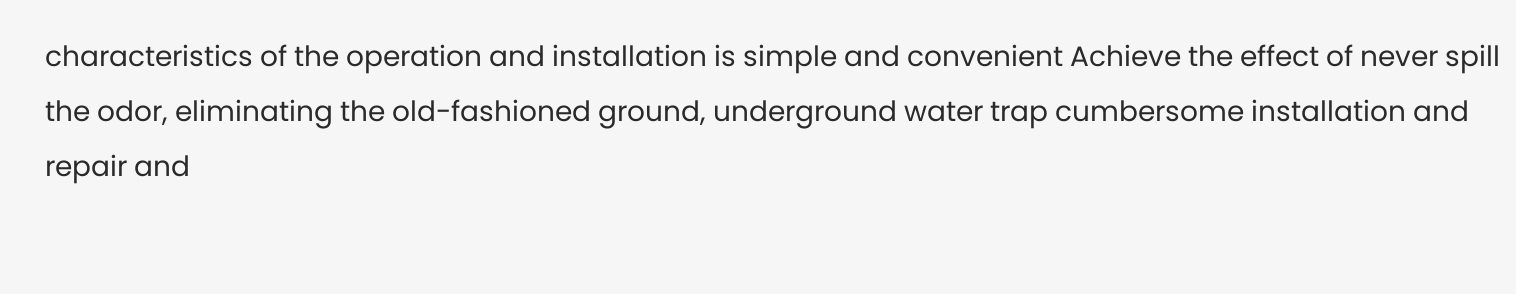characteristics of the operation and installation is simple and convenient Achieve the effect of never spill the odor, eliminating the old-fashioned ground, underground water trap cumbersome installation and repair and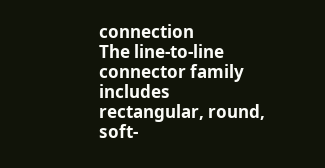connection
The line-to-line connector family includes rectangular, round, soft-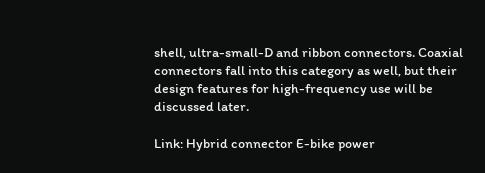shell, ultra-small-D and ribbon connectors. Coaxial connectors fall into this category as well, but their design features for high-frequency use will be discussed later.

Link: Hybrid connector E-bike power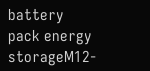battery pack energy storageM12-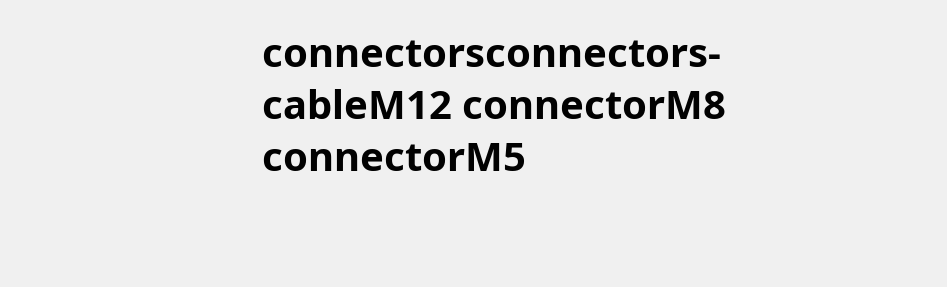connectorsconnectors-cableM12 connectorM8 connectorM5